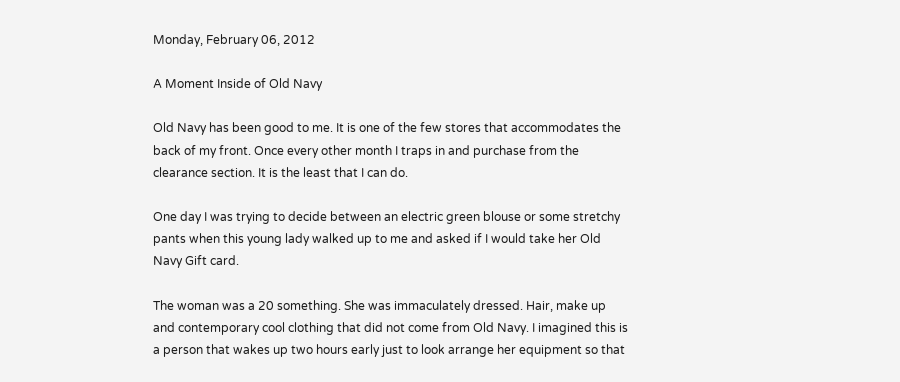Monday, February 06, 2012

A Moment Inside of Old Navy

Old Navy has been good to me. It is one of the few stores that accommodates the back of my front. Once every other month I traps in and purchase from the clearance section. It is the least that I can do.

One day I was trying to decide between an electric green blouse or some stretchy pants when this young lady walked up to me and asked if I would take her Old Navy Gift card.

The woman was a 20 something. She was immaculately dressed. Hair, make up and contemporary cool clothing that did not come from Old Navy. I imagined this is a person that wakes up two hours early just to look arrange her equipment so that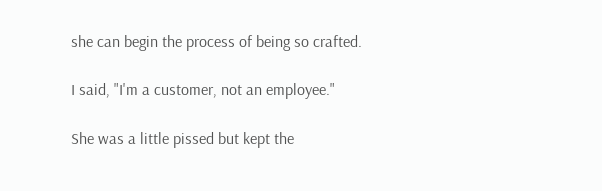she can begin the process of being so crafted.

I said, "I'm a customer, not an employee."

She was a little pissed but kept the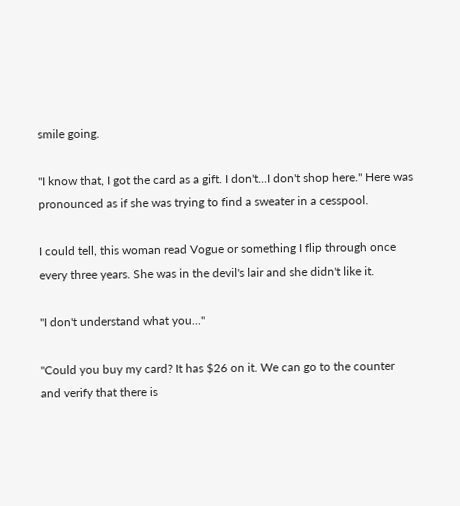smile going.

"I know that, I got the card as a gift. I don't...I don't shop here." Here was pronounced as if she was trying to find a sweater in a cesspool.

I could tell, this woman read Vogue or something I flip through once every three years. She was in the devil's lair and she didn't like it.

"I don't understand what you..."

"Could you buy my card? It has $26 on it. We can go to the counter and verify that there is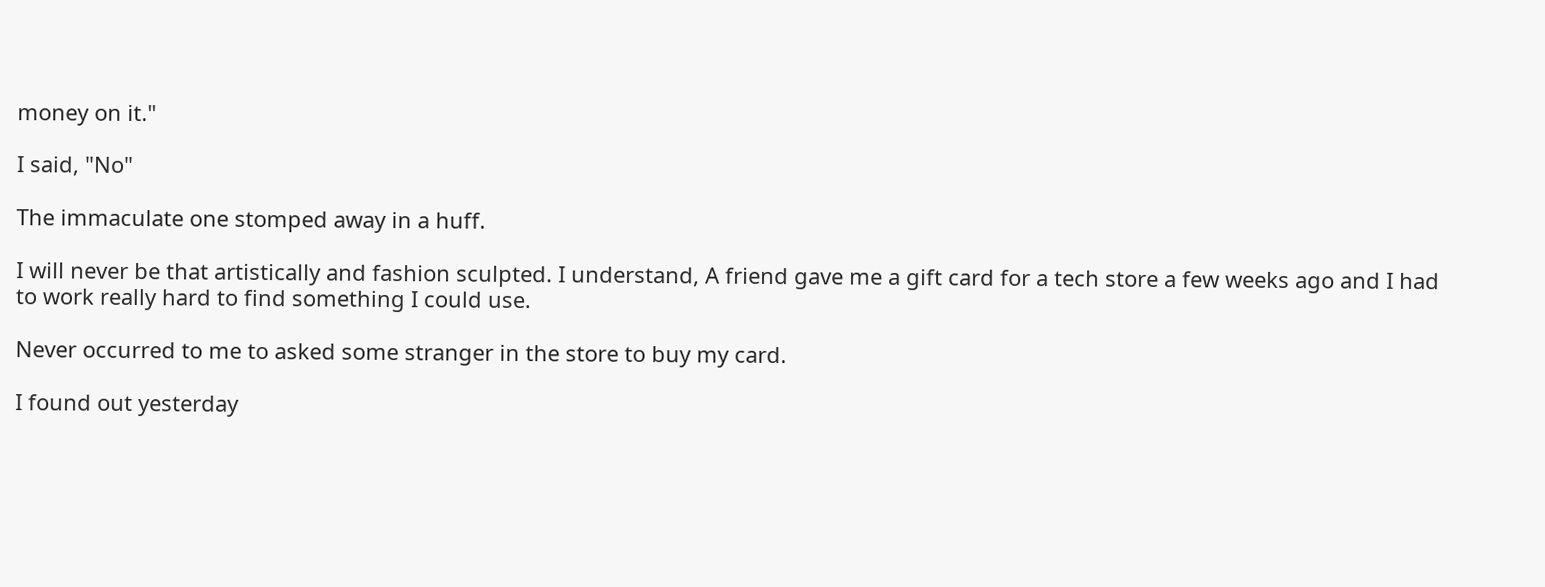money on it."

I said, "No"

The immaculate one stomped away in a huff.

I will never be that artistically and fashion sculpted. I understand, A friend gave me a gift card for a tech store a few weeks ago and I had to work really hard to find something I could use.

Never occurred to me to asked some stranger in the store to buy my card.

I found out yesterday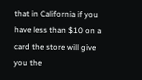that in California if you have less than $10 on a card the store will give you the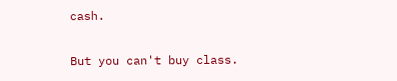cash.

But you can't buy class.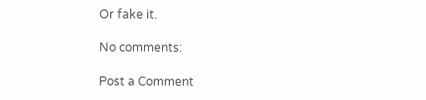Or fake it.

No comments:

Post a Comment